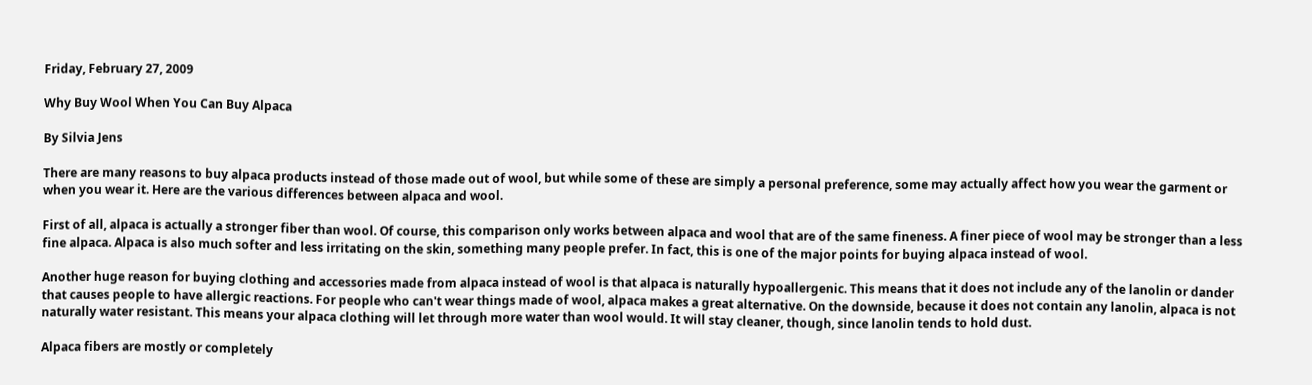Friday, February 27, 2009

Why Buy Wool When You Can Buy Alpaca

By Silvia Jens

There are many reasons to buy alpaca products instead of those made out of wool, but while some of these are simply a personal preference, some may actually affect how you wear the garment or when you wear it. Here are the various differences between alpaca and wool.

First of all, alpaca is actually a stronger fiber than wool. Of course, this comparison only works between alpaca and wool that are of the same fineness. A finer piece of wool may be stronger than a less fine alpaca. Alpaca is also much softer and less irritating on the skin, something many people prefer. In fact, this is one of the major points for buying alpaca instead of wool.

Another huge reason for buying clothing and accessories made from alpaca instead of wool is that alpaca is naturally hypoallergenic. This means that it does not include any of the lanolin or dander that causes people to have allergic reactions. For people who can't wear things made of wool, alpaca makes a great alternative. On the downside, because it does not contain any lanolin, alpaca is not naturally water resistant. This means your alpaca clothing will let through more water than wool would. It will stay cleaner, though, since lanolin tends to hold dust.

Alpaca fibers are mostly or completely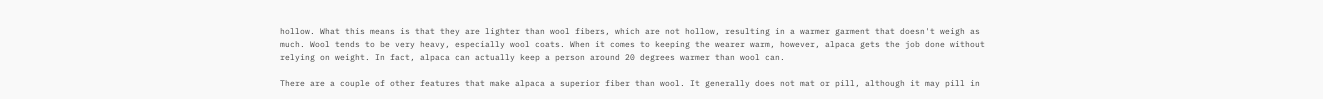hollow. What this means is that they are lighter than wool fibers, which are not hollow, resulting in a warmer garment that doesn't weigh as much. Wool tends to be very heavy, especially wool coats. When it comes to keeping the wearer warm, however, alpaca gets the job done without relying on weight. In fact, alpaca can actually keep a person around 20 degrees warmer than wool can.

There are a couple of other features that make alpaca a superior fiber than wool. It generally does not mat or pill, although it may pill in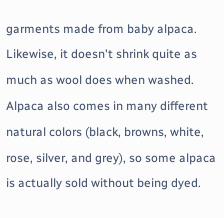garments made from baby alpaca. Likewise, it doesn't shrink quite as much as wool does when washed. Alpaca also comes in many different natural colors (black, browns, white, rose, silver, and grey), so some alpaca is actually sold without being dyed.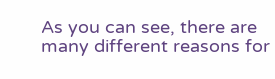As you can see, there are many different reasons for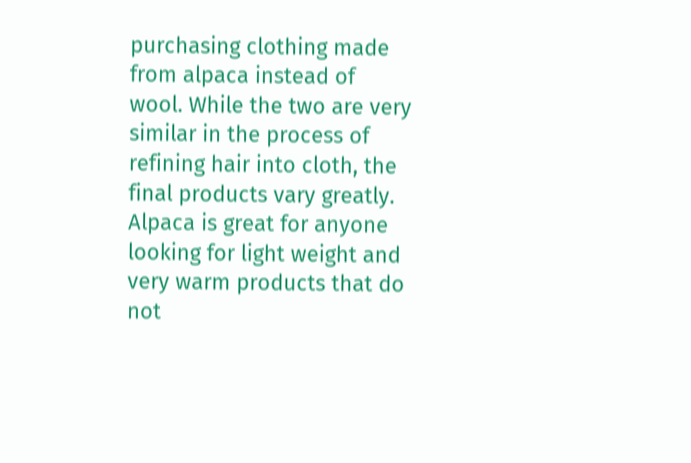purchasing clothing made from alpaca instead of wool. While the two are very similar in the process of refining hair into cloth, the final products vary greatly. Alpaca is great for anyone looking for light weight and very warm products that do not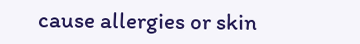cause allergies or skin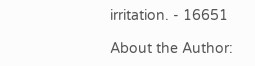irritation. - 16651

About the Author: